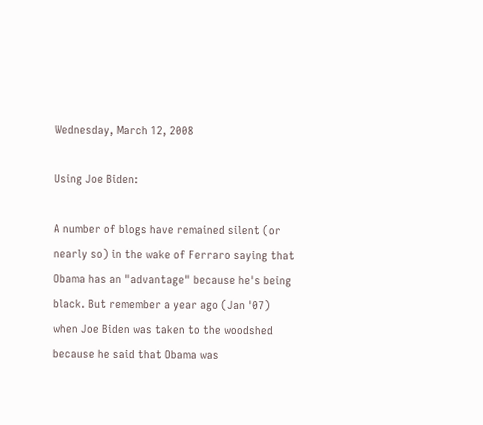Wednesday, March 12, 2008

Using Joe Biden:

A number of blogs have remained silent (or nearly so) in the wake of Ferraro saying that Obama has an "advantage" because he's being black. But remember a year ago (Jan '07) when Joe Biden was taken to the woodshed because he said that Obama was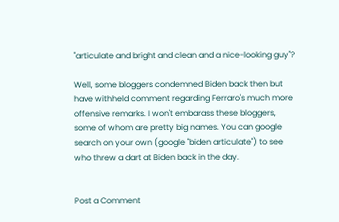"articulate and bright and clean and a nice-looking guy"?

Well, some bloggers condemned Biden back then but have withheld comment regarding Ferraro's much more offensive remarks. I won't embarass these bloggers, some of whom are pretty big names. You can google search on your own (google "biden articulate") to see who threw a dart at Biden back in the day.


Post a Comment